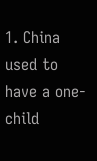1. China used to have a one-child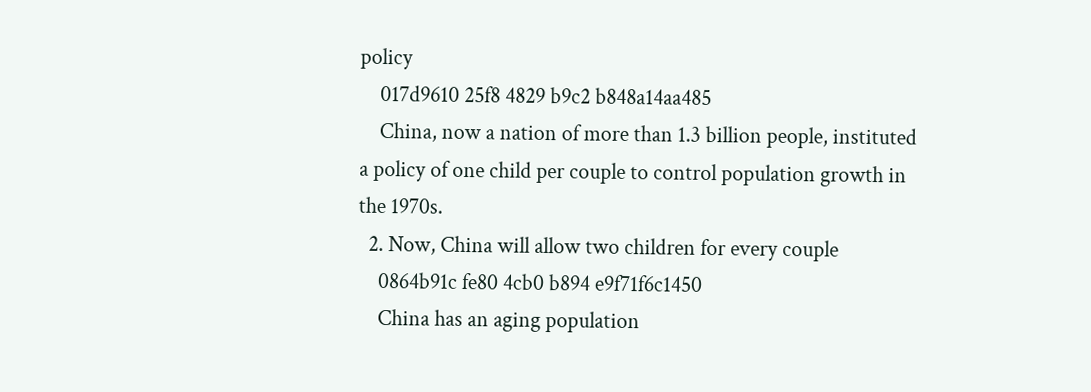policy
    017d9610 25f8 4829 b9c2 b848a14aa485
    China, now a nation of more than 1.3 billion people, instituted a policy of one child per couple to control population growth in the 1970s.
  2. Now, China will allow two children for every couple
    0864b91c fe80 4cb0 b894 e9f71f6c1450
    China has an aging population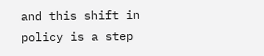and this shift in policy is a step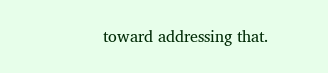toward addressing that.